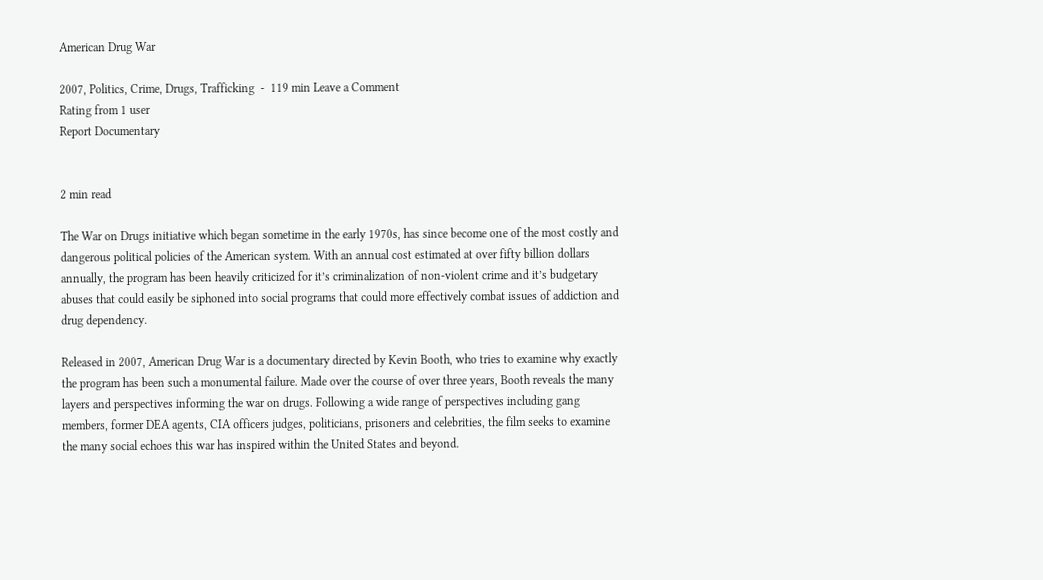American Drug War

2007, Politics, Crime, Drugs, Trafficking  -  119 min Leave a Comment
Rating from 1 user
Report Documentary


2 min read

The War on Drugs initiative which began sometime in the early 1970s, has since become one of the most costly and dangerous political policies of the American system. With an annual cost estimated at over fifty billion dollars annually, the program has been heavily criticized for it’s criminalization of non-violent crime and it’s budgetary abuses that could easily be siphoned into social programs that could more effectively combat issues of addiction and drug dependency.

Released in 2007, American Drug War is a documentary directed by Kevin Booth, who tries to examine why exactly the program has been such a monumental failure. Made over the course of over three years, Booth reveals the many layers and perspectives informing the war on drugs. Following a wide range of perspectives including gang members, former DEA agents, CIA officers judges, politicians, prisoners and celebrities, the film seeks to examine the many social echoes this war has inspired within the United States and beyond.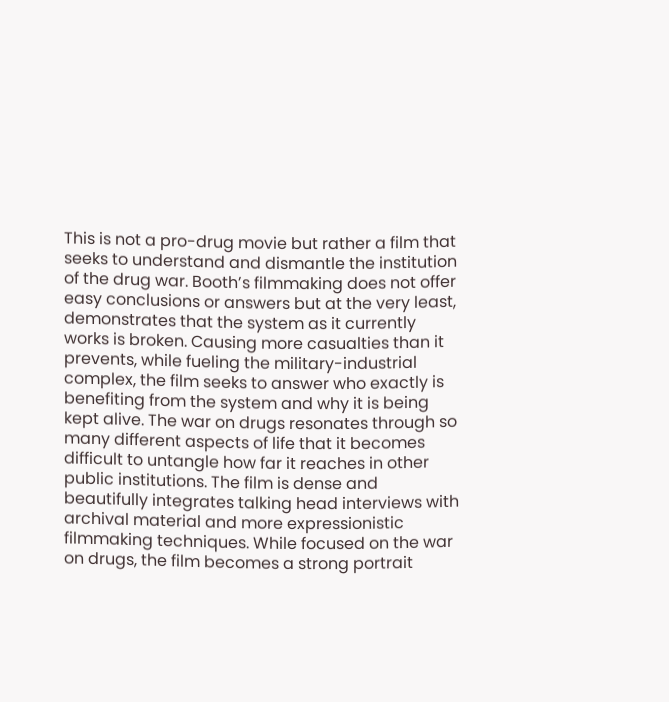This is not a pro-drug movie but rather a film that seeks to understand and dismantle the institution of the drug war. Booth’s filmmaking does not offer easy conclusions or answers but at the very least, demonstrates that the system as it currently works is broken. Causing more casualties than it prevents, while fueling the military-industrial complex, the film seeks to answer who exactly is benefiting from the system and why it is being kept alive. The war on drugs resonates through so many different aspects of life that it becomes difficult to untangle how far it reaches in other public institutions. The film is dense and beautifully integrates talking head interviews with archival material and more expressionistic filmmaking techniques. While focused on the war on drugs, the film becomes a strong portrait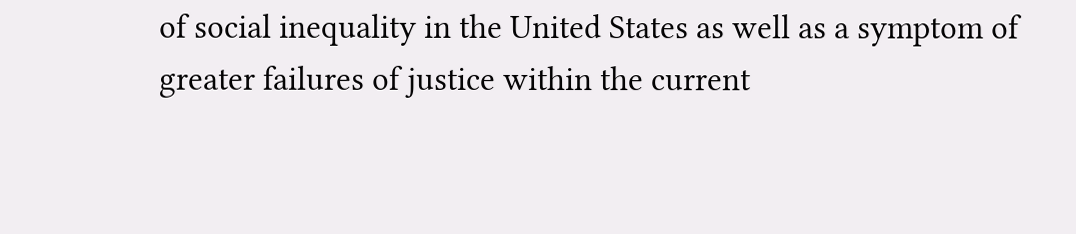of social inequality in the United States as well as a symptom of greater failures of justice within the current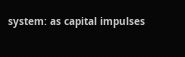system: as capital impulses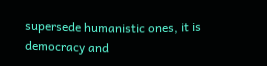supersede humanistic ones, it is democracy and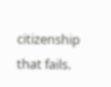citizenship that fails.